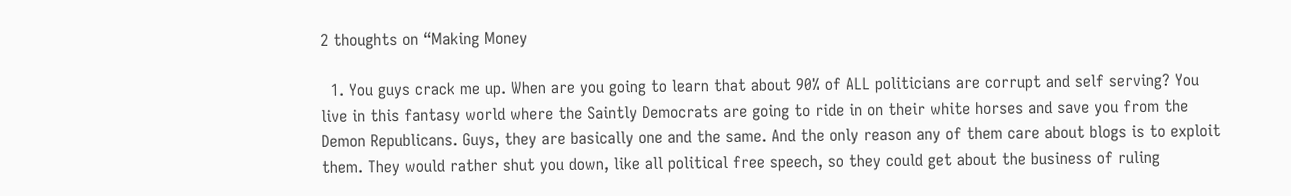2 thoughts on “Making Money

  1. You guys crack me up. When are you going to learn that about 90% of ALL politicians are corrupt and self serving? You live in this fantasy world where the Saintly Democrats are going to ride in on their white horses and save you from the Demon Republicans. Guys, they are basically one and the same. And the only reason any of them care about blogs is to exploit them. They would rather shut you down, like all political free speech, so they could get about the business of ruling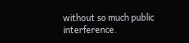without so much public interference.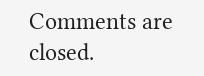Comments are closed.